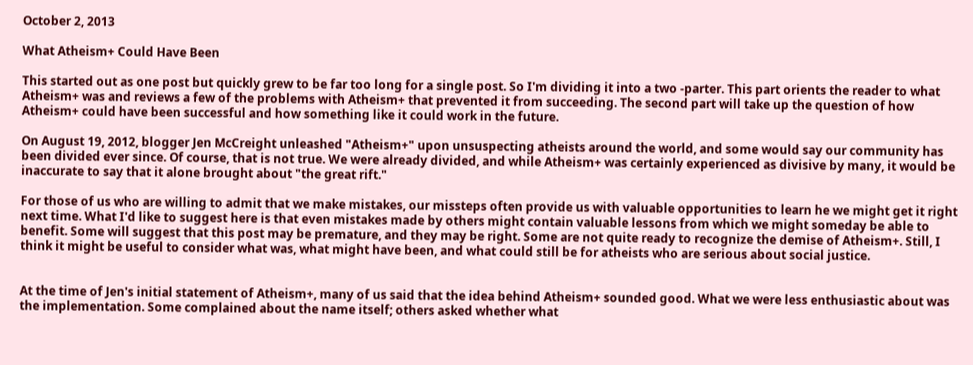October 2, 2013

What Atheism+ Could Have Been

This started out as one post but quickly grew to be far too long for a single post. So I'm dividing it into a two -parter. This part orients the reader to what Atheism+ was and reviews a few of the problems with Atheism+ that prevented it from succeeding. The second part will take up the question of how Atheism+ could have been successful and how something like it could work in the future.

On August 19, 2012, blogger Jen McCreight unleashed "Atheism+" upon unsuspecting atheists around the world, and some would say our community has been divided ever since. Of course, that is not true. We were already divided, and while Atheism+ was certainly experienced as divisive by many, it would be inaccurate to say that it alone brought about "the great rift."

For those of us who are willing to admit that we make mistakes, our missteps often provide us with valuable opportunities to learn he we might get it right next time. What I'd like to suggest here is that even mistakes made by others might contain valuable lessons from which we might someday be able to benefit. Some will suggest that this post may be premature, and they may be right. Some are not quite ready to recognize the demise of Atheism+. Still, I think it might be useful to consider what was, what might have been, and what could still be for atheists who are serious about social justice.


At the time of Jen's initial statement of Atheism+, many of us said that the idea behind Atheism+ sounded good. What we were less enthusiastic about was the implementation. Some complained about the name itself; others asked whether what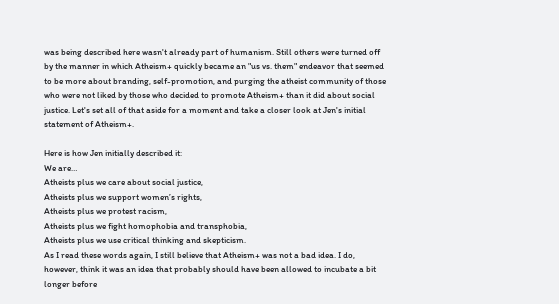was being described here wasn't already part of humanism. Still others were turned off by the manner in which Atheism+ quickly became an "us vs. them" endeavor that seemed to be more about branding, self-promotion, and purging the atheist community of those who were not liked by those who decided to promote Atheism+ than it did about social justice. Let's set all of that aside for a moment and take a closer look at Jen's initial statement of Atheism+.

Here is how Jen initially described it:
We are…
Atheists plus we care about social justice,
Atheists plus we support women’s rights,
Atheists plus we protest racism,
Atheists plus we fight homophobia and transphobia,
Atheists plus we use critical thinking and skepticism.
As I read these words again, I still believe that Atheism+ was not a bad idea. I do, however, think it was an idea that probably should have been allowed to incubate a bit longer before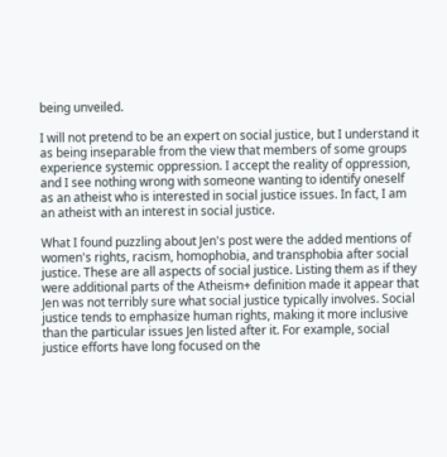being unveiled.

I will not pretend to be an expert on social justice, but I understand it as being inseparable from the view that members of some groups experience systemic oppression. I accept the reality of oppression, and I see nothing wrong with someone wanting to identify oneself as an atheist who is interested in social justice issues. In fact, I am an atheist with an interest in social justice.

What I found puzzling about Jen's post were the added mentions of women's rights, racism, homophobia, and transphobia after social justice. These are all aspects of social justice. Listing them as if they were additional parts of the Atheism+ definition made it appear that Jen was not terribly sure what social justice typically involves. Social justice tends to emphasize human rights, making it more inclusive than the particular issues Jen listed after it. For example, social justice efforts have long focused on the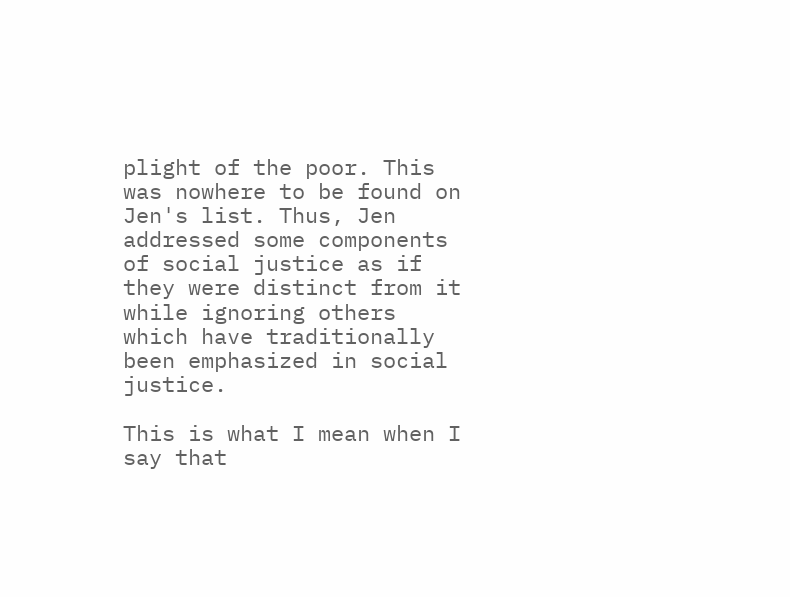plight of the poor. This was nowhere to be found on Jen's list. Thus, Jen addressed some components of social justice as if they were distinct from it while ignoring others which have traditionally been emphasized in social justice.

This is what I mean when I say that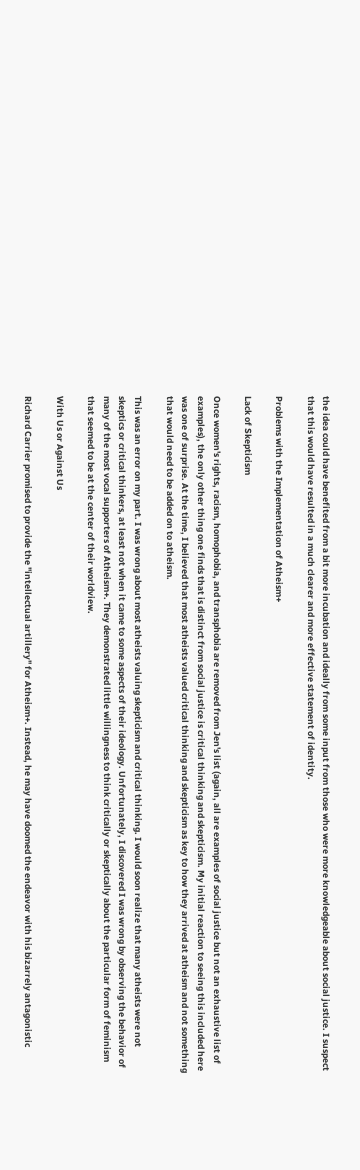the idea could have benefited from a bit more incubation and ideally from some input from those who were more knowledgeable about social justice. I suspect that this would have resulted in a much clearer and more effective statement of identity.

Problems with the Implementation of Atheism+

Lack of Skepticism

Once women's rights, racism, homophobia, and transphobia are removed from Jen's list (again, all are examples of social justice but not an exhaustive list of examples), the only other thing one finds that is distinct from social justice is critical thinking and skepticism. My initial reaction to seeing this included here was one of surprise. At the time, I believed that most atheists valued critical thinking and skepticism as key to how they arrived at atheism and not something that would need to be added on to atheism.

This was an error on my part. I was wrong about most atheists valuing skepticism and critical thinking. I would soon realize that many atheists were not skeptics or critical thinkers, at least not when it came to some aspects of their ideology. Unfortunately, I discovered I was wrong by observing the behavior of many of the most vocal supporters of Atheism+. They demonstrated little willingness to think critically or skeptically about the particular form of feminism that seemed to be at the center of their worldview.

With Us or Against Us

Richard Carrier promised to provide the "intellectual artillery" for Atheism+. Instead, he may have doomed the endeavor with his bizarrely antagonistic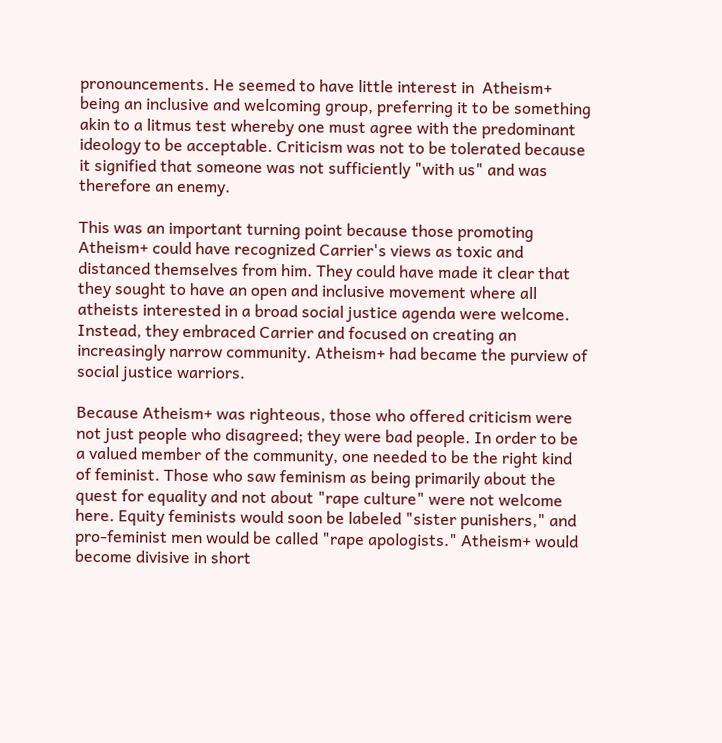pronouncements. He seemed to have little interest in  Atheism+ being an inclusive and welcoming group, preferring it to be something akin to a litmus test whereby one must agree with the predominant ideology to be acceptable. Criticism was not to be tolerated because it signified that someone was not sufficiently "with us" and was therefore an enemy.

This was an important turning point because those promoting Atheism+ could have recognized Carrier's views as toxic and distanced themselves from him. They could have made it clear that they sought to have an open and inclusive movement where all atheists interested in a broad social justice agenda were welcome. Instead, they embraced Carrier and focused on creating an increasingly narrow community. Atheism+ had became the purview of social justice warriors.

Because Atheism+ was righteous, those who offered criticism were not just people who disagreed; they were bad people. In order to be a valued member of the community, one needed to be the right kind of feminist. Those who saw feminism as being primarily about the quest for equality and not about "rape culture" were not welcome here. Equity feminists would soon be labeled "sister punishers," and pro-feminist men would be called "rape apologists." Atheism+ would become divisive in short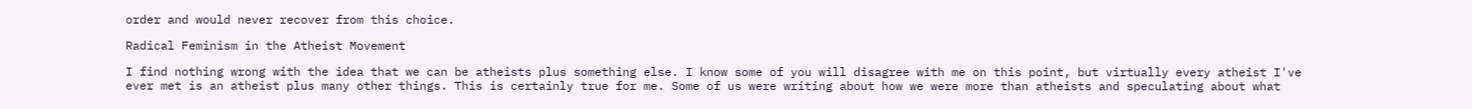order and would never recover from this choice.

Radical Feminism in the Atheist Movement

I find nothing wrong with the idea that we can be atheists plus something else. I know some of you will disagree with me on this point, but virtually every atheist I've ever met is an atheist plus many other things. This is certainly true for me. Some of us were writing about how we were more than atheists and speculating about what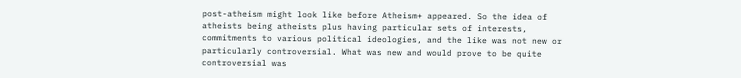post-atheism might look like before Atheism+ appeared. So the idea of atheists being atheists plus having particular sets of interests, commitments to various political ideologies, and the like was not new or particularly controversial. What was new and would prove to be quite controversial was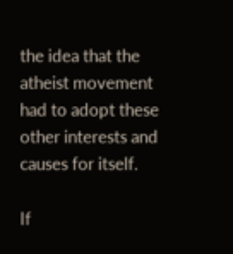the idea that the atheist movement had to adopt these other interests and causes for itself.

If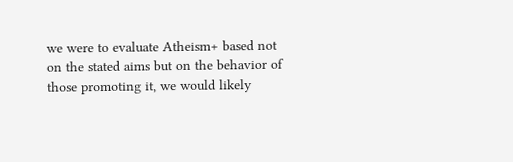we were to evaluate Atheism+ based not on the stated aims but on the behavior of those promoting it, we would likely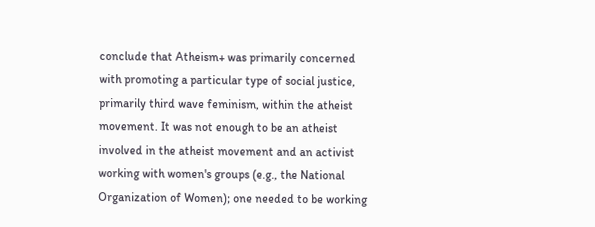conclude that Atheism+ was primarily concerned with promoting a particular type of social justice, primarily third wave feminism, within the atheist movement. It was not enough to be an atheist involved in the atheist movement and an activist working with women's groups (e.g., the National Organization of Women); one needed to be working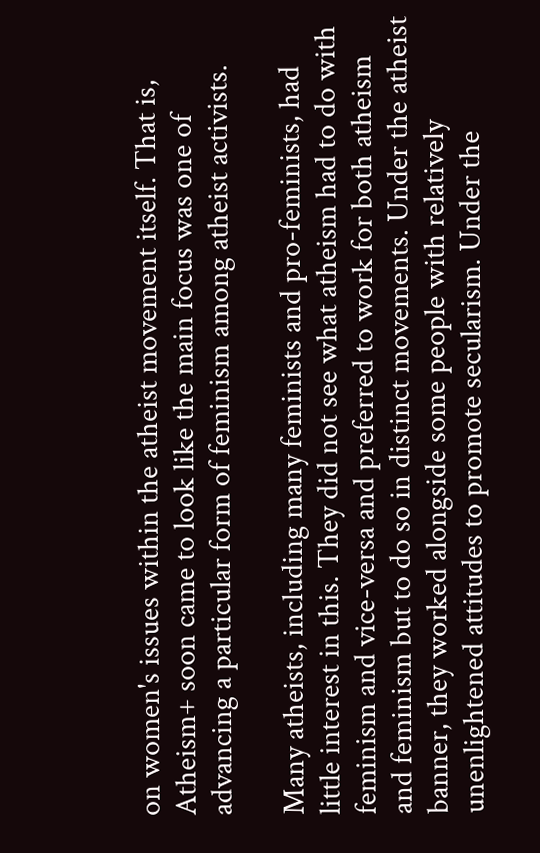on women's issues within the atheist movement itself. That is, Atheism+ soon came to look like the main focus was one of advancing a particular form of feminism among atheist activists.

Many atheists, including many feminists and pro-feminists, had little interest in this. They did not see what atheism had to do with feminism and vice-versa and preferred to work for both atheism and feminism but to do so in distinct movements. Under the atheist banner, they worked alongside some people with relatively unenlightened attitudes to promote secularism. Under the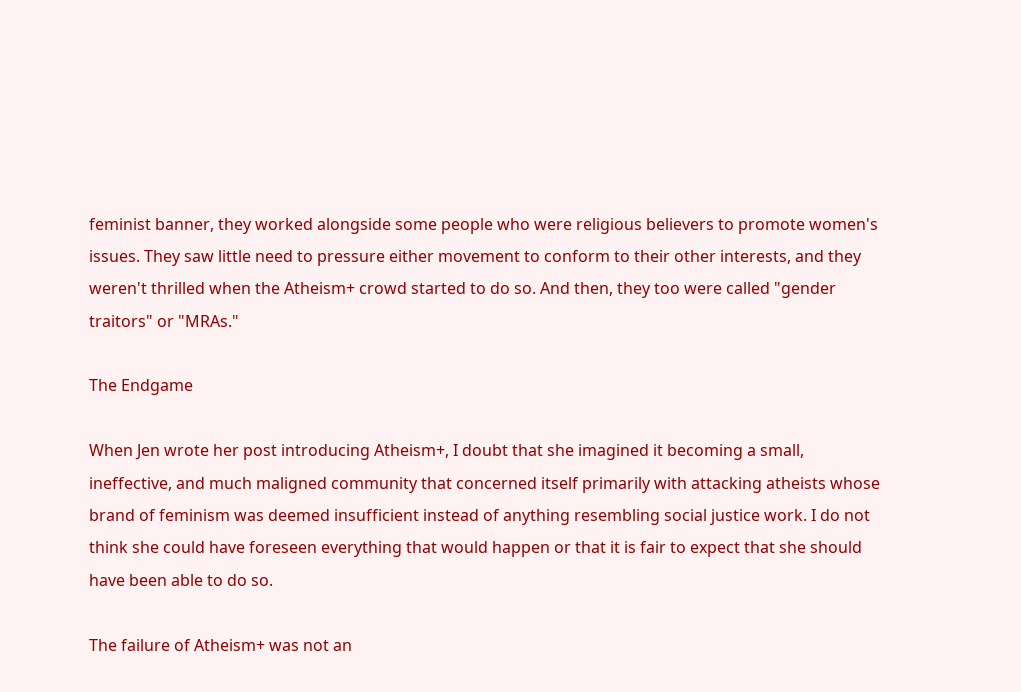feminist banner, they worked alongside some people who were religious believers to promote women's issues. They saw little need to pressure either movement to conform to their other interests, and they weren't thrilled when the Atheism+ crowd started to do so. And then, they too were called "gender traitors" or "MRAs."

The Endgame

When Jen wrote her post introducing Atheism+, I doubt that she imagined it becoming a small, ineffective, and much maligned community that concerned itself primarily with attacking atheists whose brand of feminism was deemed insufficient instead of anything resembling social justice work. I do not think she could have foreseen everything that would happen or that it is fair to expect that she should have been able to do so.

The failure of Atheism+ was not an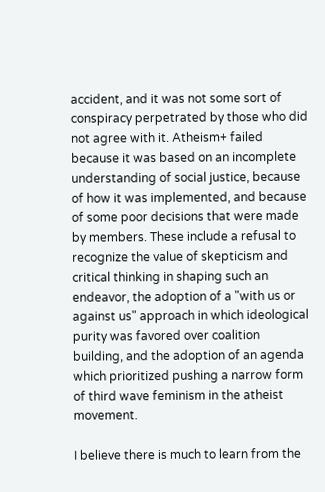accident, and it was not some sort of conspiracy perpetrated by those who did not agree with it. Atheism+ failed because it was based on an incomplete understanding of social justice, because of how it was implemented, and because of some poor decisions that were made by members. These include a refusal to recognize the value of skepticism and critical thinking in shaping such an endeavor, the adoption of a "with us or against us" approach in which ideological purity was favored over coalition building, and the adoption of an agenda which prioritized pushing a narrow form of third wave feminism in the atheist movement.

I believe there is much to learn from the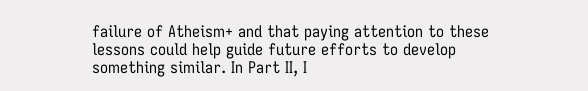failure of Atheism+ and that paying attention to these lessons could help guide future efforts to develop something similar. In Part II, I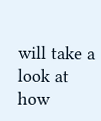will take a look at how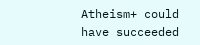Atheism+ could have succeeded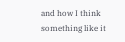and how I think something like it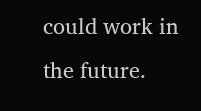could work in the future.